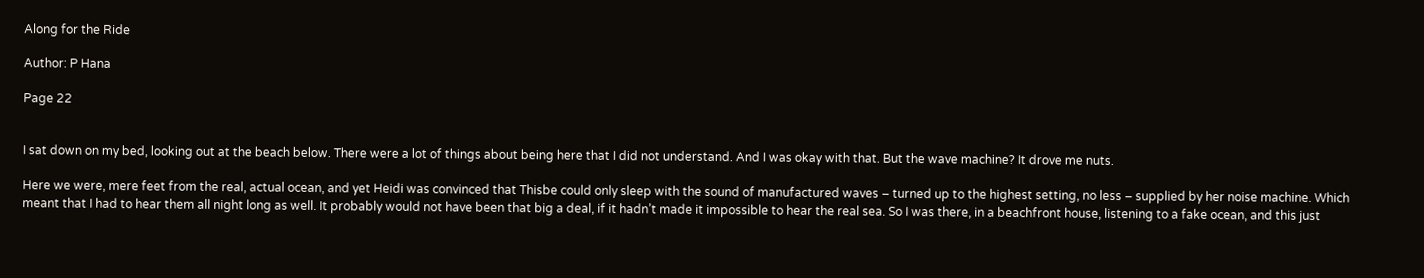Along for the Ride

Author: P Hana

Page 22


I sat down on my bed, looking out at the beach below. There were a lot of things about being here that I did not understand. And I was okay with that. But the wave machine? It drove me nuts.

Here we were, mere feet from the real, actual ocean, and yet Heidi was convinced that Thisbe could only sleep with the sound of manufactured waves – turned up to the highest setting, no less – supplied by her noise machine. Which meant that I had to hear them all night long as well. It probably would not have been that big a deal, if it hadn’t made it impossible to hear the real sea. So I was there, in a beachfront house, listening to a fake ocean, and this just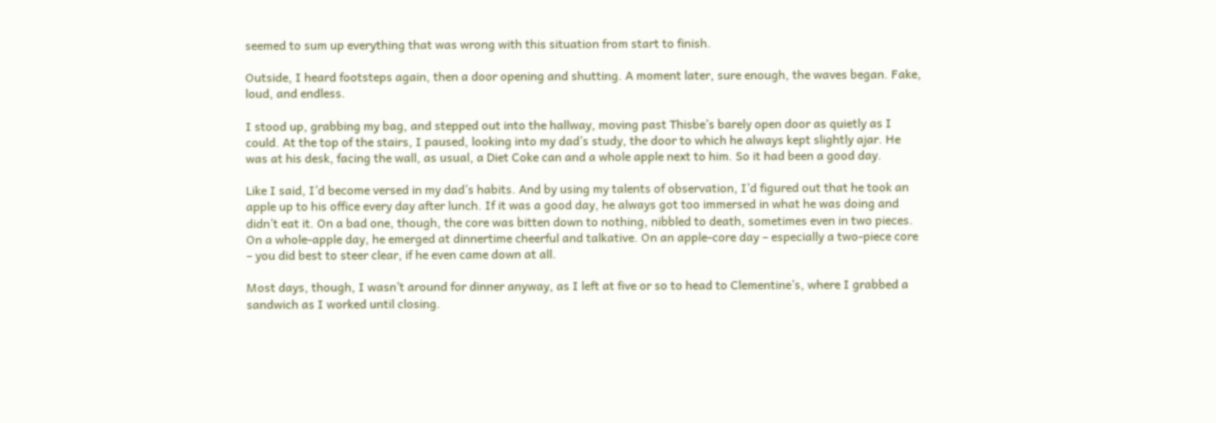seemed to sum up everything that was wrong with this situation from start to finish.

Outside, I heard footsteps again, then a door opening and shutting. A moment later, sure enough, the waves began. Fake, loud, and endless.

I stood up, grabbing my bag, and stepped out into the hallway, moving past Thisbe’s barely open door as quietly as I could. At the top of the stairs, I paused, looking into my dad’s study, the door to which he always kept slightly ajar. He was at his desk, facing the wall, as usual, a Diet Coke can and a whole apple next to him. So it had been a good day.

Like I said, I’d become versed in my dad’s habits. And by using my talents of observation, I’d figured out that he took an apple up to his office every day after lunch. If it was a good day, he always got too immersed in what he was doing and didn’t eat it. On a bad one, though, the core was bitten down to nothing, nibbled to death, sometimes even in two pieces. On a whole-apple day, he emerged at dinnertime cheerful and talkative. On an apple-core day – especially a two-piece core – you did best to steer clear, if he even came down at all.

Most days, though, I wasn’t around for dinner anyway, as I left at five or so to head to Clementine’s, where I grabbed a sandwich as I worked until closing.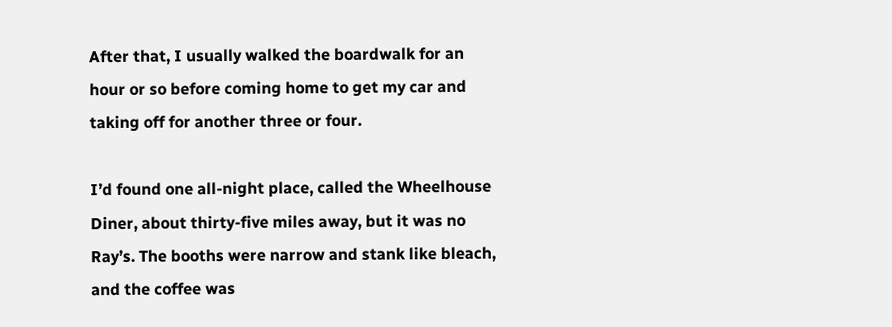After that, I usually walked the boardwalk for an hour or so before coming home to get my car and taking off for another three or four.

I’d found one all-night place, called the Wheelhouse Diner, about thirty-five miles away, but it was no Ray’s. The booths were narrow and stank like bleach, and the coffee was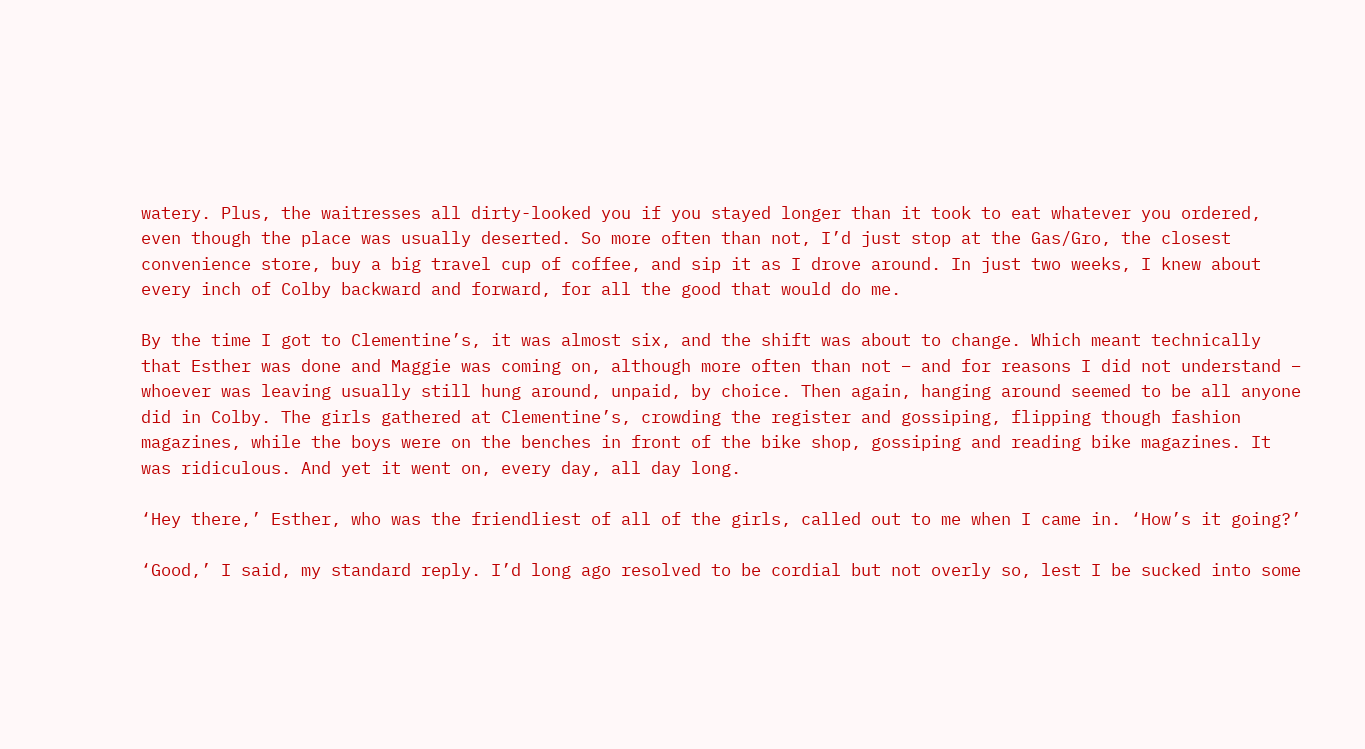watery. Plus, the waitresses all dirty-looked you if you stayed longer than it took to eat whatever you ordered, even though the place was usually deserted. So more often than not, I’d just stop at the Gas/Gro, the closest convenience store, buy a big travel cup of coffee, and sip it as I drove around. In just two weeks, I knew about every inch of Colby backward and forward, for all the good that would do me.

By the time I got to Clementine’s, it was almost six, and the shift was about to change. Which meant technically that Esther was done and Maggie was coming on, although more often than not – and for reasons I did not understand – whoever was leaving usually still hung around, unpaid, by choice. Then again, hanging around seemed to be all anyone did in Colby. The girls gathered at Clementine’s, crowding the register and gossiping, flipping though fashion magazines, while the boys were on the benches in front of the bike shop, gossiping and reading bike magazines. It was ridiculous. And yet it went on, every day, all day long.

‘Hey there,’ Esther, who was the friendliest of all of the girls, called out to me when I came in. ‘How’s it going?’

‘Good,’ I said, my standard reply. I’d long ago resolved to be cordial but not overly so, lest I be sucked into some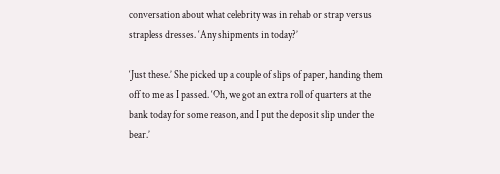conversation about what celebrity was in rehab or strap versus strapless dresses. ‘Any shipments in today?’

‘Just these.’ She picked up a couple of slips of paper, handing them off to me as I passed. ‘Oh, we got an extra roll of quarters at the bank today for some reason, and I put the deposit slip under the bear.’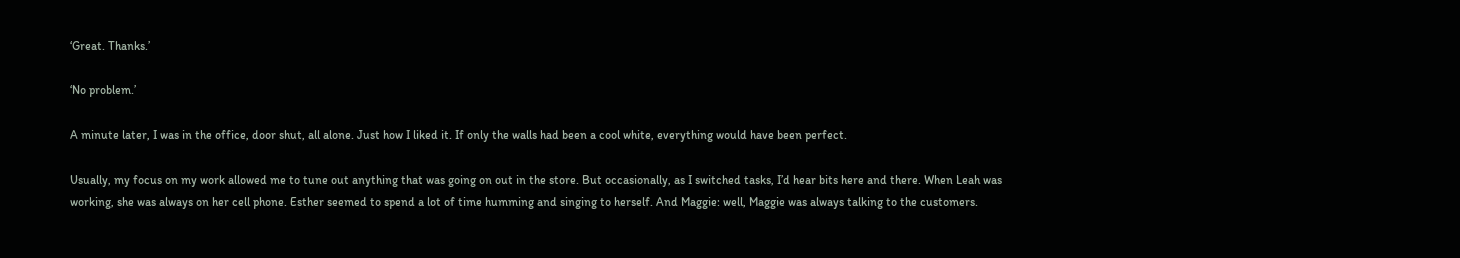‘Great. Thanks.’

‘No problem.’

A minute later, I was in the office, door shut, all alone. Just how I liked it. If only the walls had been a cool white, everything would have been perfect.

Usually, my focus on my work allowed me to tune out anything that was going on out in the store. But occasionally, as I switched tasks, I’d hear bits here and there. When Leah was working, she was always on her cell phone. Esther seemed to spend a lot of time humming and singing to herself. And Maggie: well, Maggie was always talking to the customers.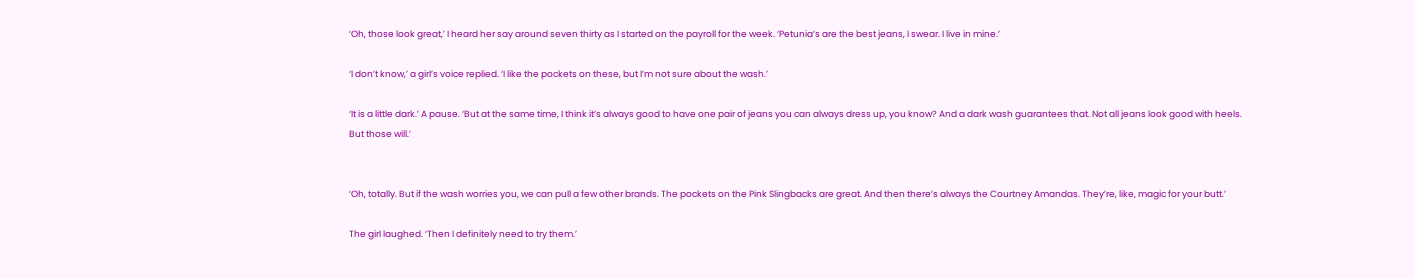‘Oh, those look great,’ I heard her say around seven thirty as I started on the payroll for the week. ‘Petunia’s are the best jeans, I swear. I live in mine.’

‘I don’t know,’ a girl’s voice replied. ‘I like the pockets on these, but I’m not sure about the wash.’

‘It is a little dark.’ A pause. ‘But at the same time, I think it’s always good to have one pair of jeans you can always dress up, you know? And a dark wash guarantees that. Not all jeans look good with heels. But those will.’


‘Oh, totally. But if the wash worries you, we can pull a few other brands. The pockets on the Pink Slingbacks are great. And then there’s always the Courtney Amandas. They’re, like, magic for your butt.’

The girl laughed. ‘Then I definitely need to try them.’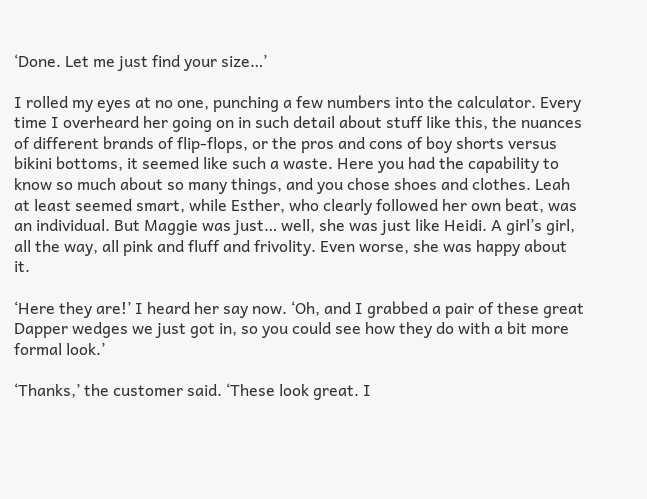‘Done. Let me just find your size…’

I rolled my eyes at no one, punching a few numbers into the calculator. Every time I overheard her going on in such detail about stuff like this, the nuances of different brands of flip-flops, or the pros and cons of boy shorts versus bikini bottoms, it seemed like such a waste. Here you had the capability to know so much about so many things, and you chose shoes and clothes. Leah at least seemed smart, while Esther, who clearly followed her own beat, was an individual. But Maggie was just… well, she was just like Heidi. A girl’s girl, all the way, all pink and fluff and frivolity. Even worse, she was happy about it.

‘Here they are!’ I heard her say now. ‘Oh, and I grabbed a pair of these great Dapper wedges we just got in, so you could see how they do with a bit more formal look.’

‘Thanks,’ the customer said. ‘These look great. I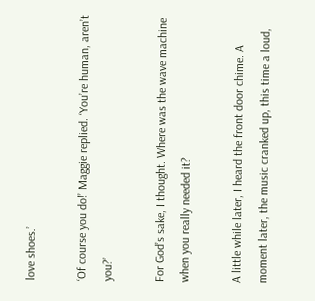love shoes.’

‘Of course you do!’ Maggie replied. ‘You’re human, aren’t you?’

For God’s sake, I thought. Where was the wave machine when you really needed it?

A little while later, I heard the front door chime. A moment later, the music cranked up, this time a loud,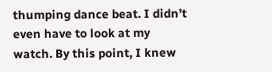thumping dance beat. I didn’t even have to look at my watch. By this point, I knew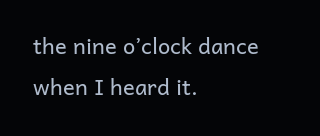the nine o’clock dance when I heard it.